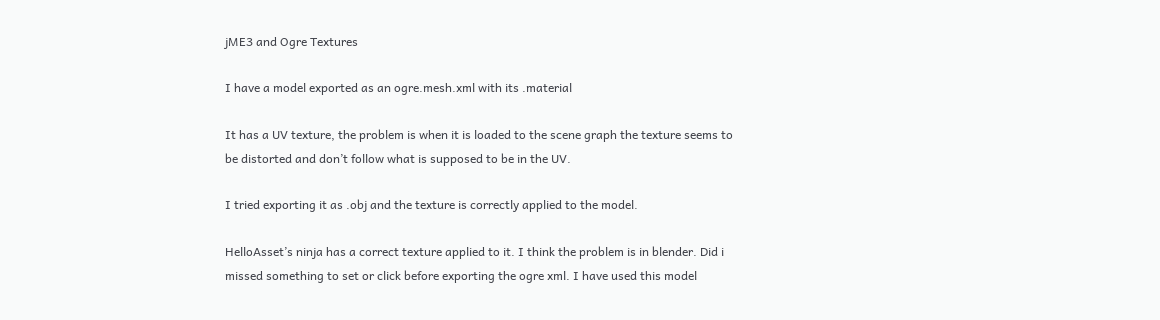jME3 and Ogre Textures

I have a model exported as an ogre.mesh.xml with its .material

It has a UV texture, the problem is when it is loaded to the scene graph the texture seems to be distorted and don’t follow what is supposed to be in the UV.

I tried exporting it as .obj and the texture is correctly applied to the model.

HelloAsset’s ninja has a correct texture applied to it. I think the problem is in blender. Did i missed something to set or click before exporting the ogre xml. I have used this model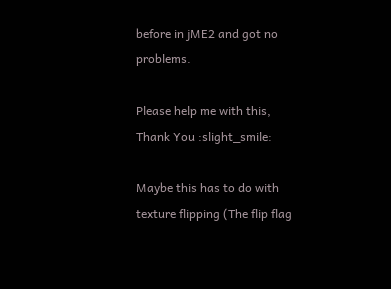before in jME2 and got no problems.

Please help me with this, Thank You :slight_smile:

Maybe this has to do with texture flipping (The flip flag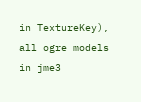in TextureKey), all ogre models in jme3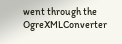went through the OgreXMLConverter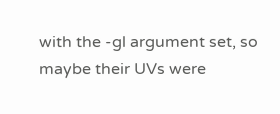with the -gl argument set, so maybe their UVs were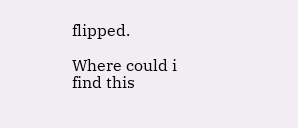flipped.

Where could i find this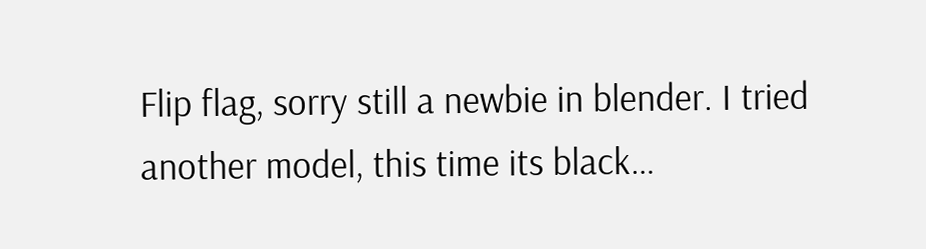Flip flag, sorry still a newbie in blender. I tried another model, this time its black…